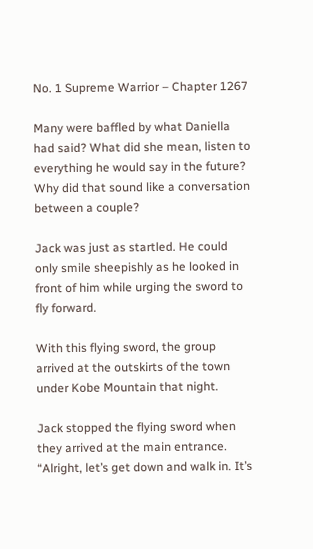No. 1 Supreme Warrior – Chapter 1267

Many were baffled by what Daniella had said? What did she mean, listen to everything he would say in the future? Why did that sound like a conversation between a couple?

Jack was just as startled. He could only smile sheepishly as he looked in front of him while urging the sword to fly forward.

With this flying sword, the group arrived at the outskirts of the town under Kobe Mountain that night.

Jack stopped the flying sword when they arrived at the main entrance. “Alright, let’s get down and walk in. It’s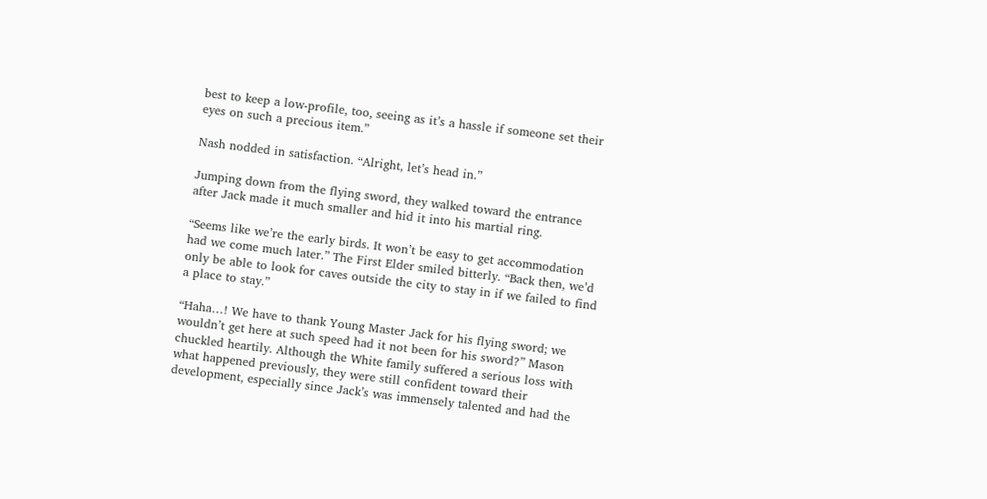best to keep a low-profile, too, seeing as it’s a hassle if someone set their eyes on such a precious item.”

Nash nodded in satisfaction. “Alright, let’s head in.”

Jumping down from the flying sword, they walked toward the entrance after Jack made it much smaller and hid it into his martial ring.

“Seems like we’re the early birds. It won’t be easy to get accommodation had we come much later.” The First Elder smiled bitterly. “Back then, we’d only be able to look for caves outside the city to stay in if we failed to find a place to stay.”

“Haha…! We have to thank Young Master Jack for his flying sword; we wouldn’t get here at such speed had it not been for his sword?” Mason chuckled heartily. Although the White family suffered a serious loss with what happened previously, they were still confident toward their development, especially since Jack’s was immensely talented and had the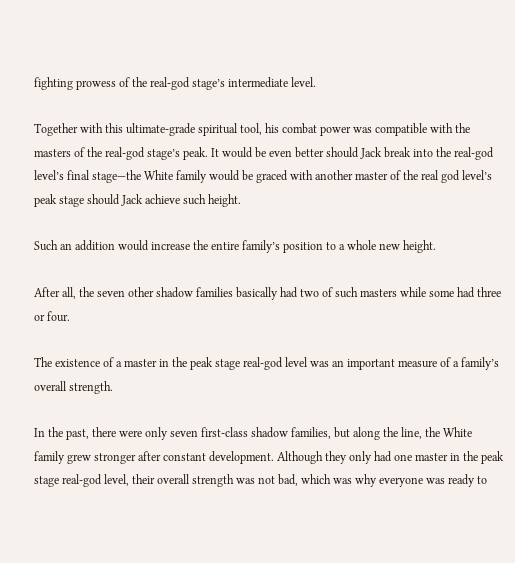fighting prowess of the real-god stage’s intermediate level.

Together with this ultimate-grade spiritual tool, his combat power was compatible with the masters of the real-god stage’s peak. It would be even better should Jack break into the real-god level’s final stage—the White family would be graced with another master of the real god level’s peak stage should Jack achieve such height.

Such an addition would increase the entire family’s position to a whole new height.

After all, the seven other shadow families basically had two of such masters while some had three or four.

The existence of a master in the peak stage real-god level was an important measure of a family’s overall strength.

In the past, there were only seven first-class shadow families, but along the line, the White family grew stronger after constant development. Although they only had one master in the peak stage real-god level, their overall strength was not bad, which was why everyone was ready to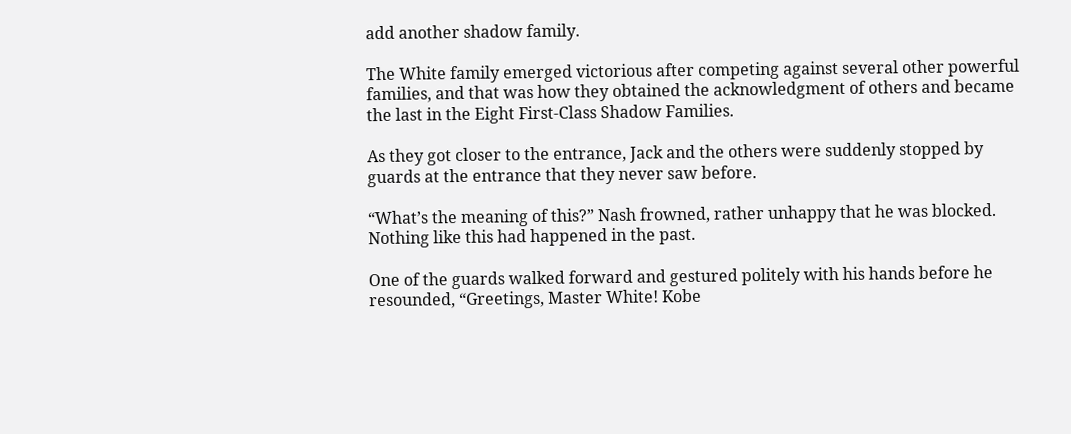add another shadow family.

The White family emerged victorious after competing against several other powerful families, and that was how they obtained the acknowledgment of others and became the last in the Eight First-Class Shadow Families.

As they got closer to the entrance, Jack and the others were suddenly stopped by guards at the entrance that they never saw before.

“What’s the meaning of this?” Nash frowned, rather unhappy that he was blocked. Nothing like this had happened in the past.

One of the guards walked forward and gestured politely with his hands before he resounded, “Greetings, Master White! Kobe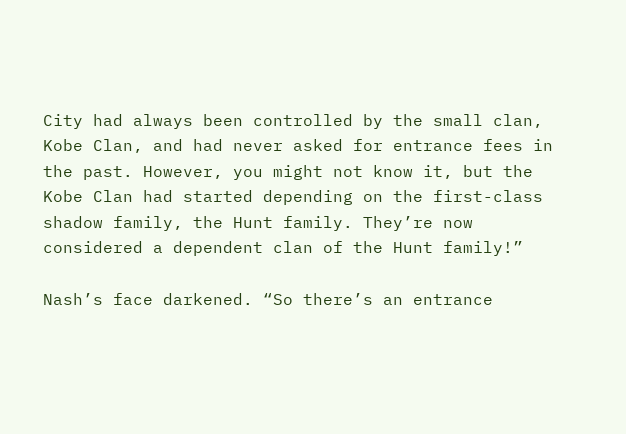City had always been controlled by the small clan, Kobe Clan, and had never asked for entrance fees in the past. However, you might not know it, but the Kobe Clan had started depending on the first-class shadow family, the Hunt family. They’re now considered a dependent clan of the Hunt family!”

Nash’s face darkened. “So there’s an entrance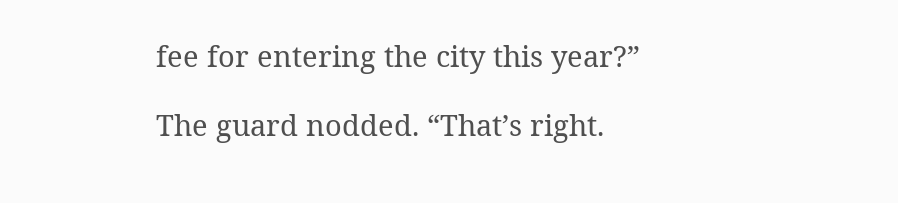fee for entering the city this year?”

The guard nodded. “That’s right.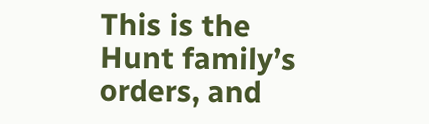This is the Hunt family’s orders, and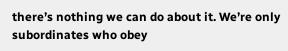there’s nothing we can do about it. We’re only subordinates who obey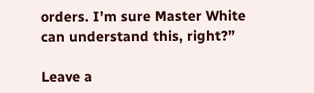orders. I’m sure Master White can understand this, right?”

Leave a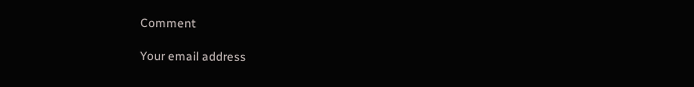Comment

Your email address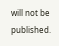will not be published.